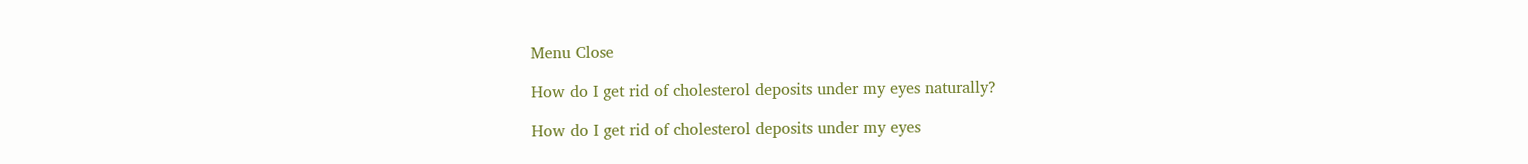Menu Close

How do I get rid of cholesterol deposits under my eyes naturally?

How do I get rid of cholesterol deposits under my eyes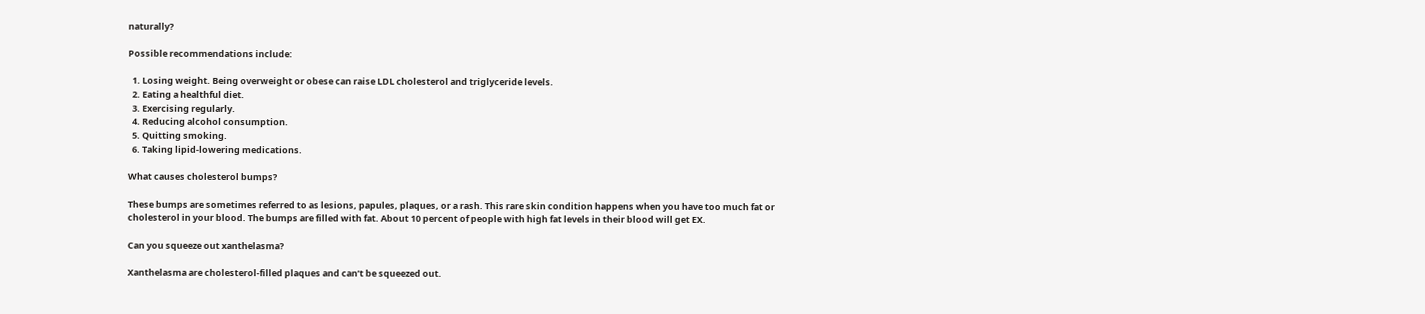naturally?

Possible recommendations include:

  1. Losing weight. Being overweight or obese can raise LDL cholesterol and triglyceride levels.
  2. Eating a healthful diet.
  3. Exercising regularly.
  4. Reducing alcohol consumption.
  5. Quitting smoking.
  6. Taking lipid-lowering medications.

What causes cholesterol bumps?

These bumps are sometimes referred to as lesions, papules, plaques, or a rash. This rare skin condition happens when you have too much fat or cholesterol in your blood. The bumps are filled with fat. About 10 percent of people with high fat levels in their blood will get EX.

Can you squeeze out xanthelasma?

Xanthelasma are cholesterol-filled plaques and can’t be squeezed out.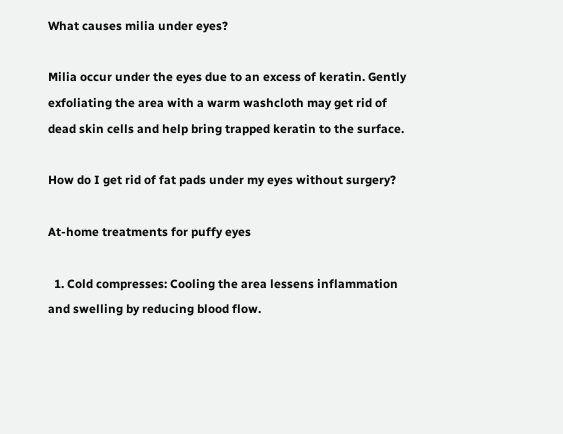What causes milia under eyes?

Milia occur under the eyes due to an excess of keratin. Gently exfoliating the area with a warm washcloth may get rid of dead skin cells and help bring trapped keratin to the surface.

How do I get rid of fat pads under my eyes without surgery?

At-home treatments for puffy eyes

  1. Cold compresses: Cooling the area lessens inflammation and swelling by reducing blood flow.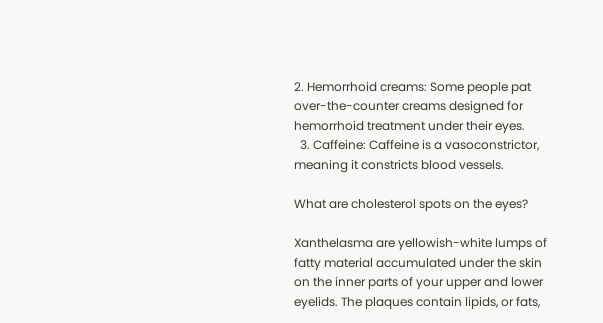2. Hemorrhoid creams: Some people pat over-the-counter creams designed for hemorrhoid treatment under their eyes.
  3. Caffeine: Caffeine is a vasoconstrictor, meaning it constricts blood vessels.

What are cholesterol spots on the eyes?

Xanthelasma are yellowish-white lumps of fatty material accumulated under the skin on the inner parts of your upper and lower eyelids. The plaques contain lipids, or fats,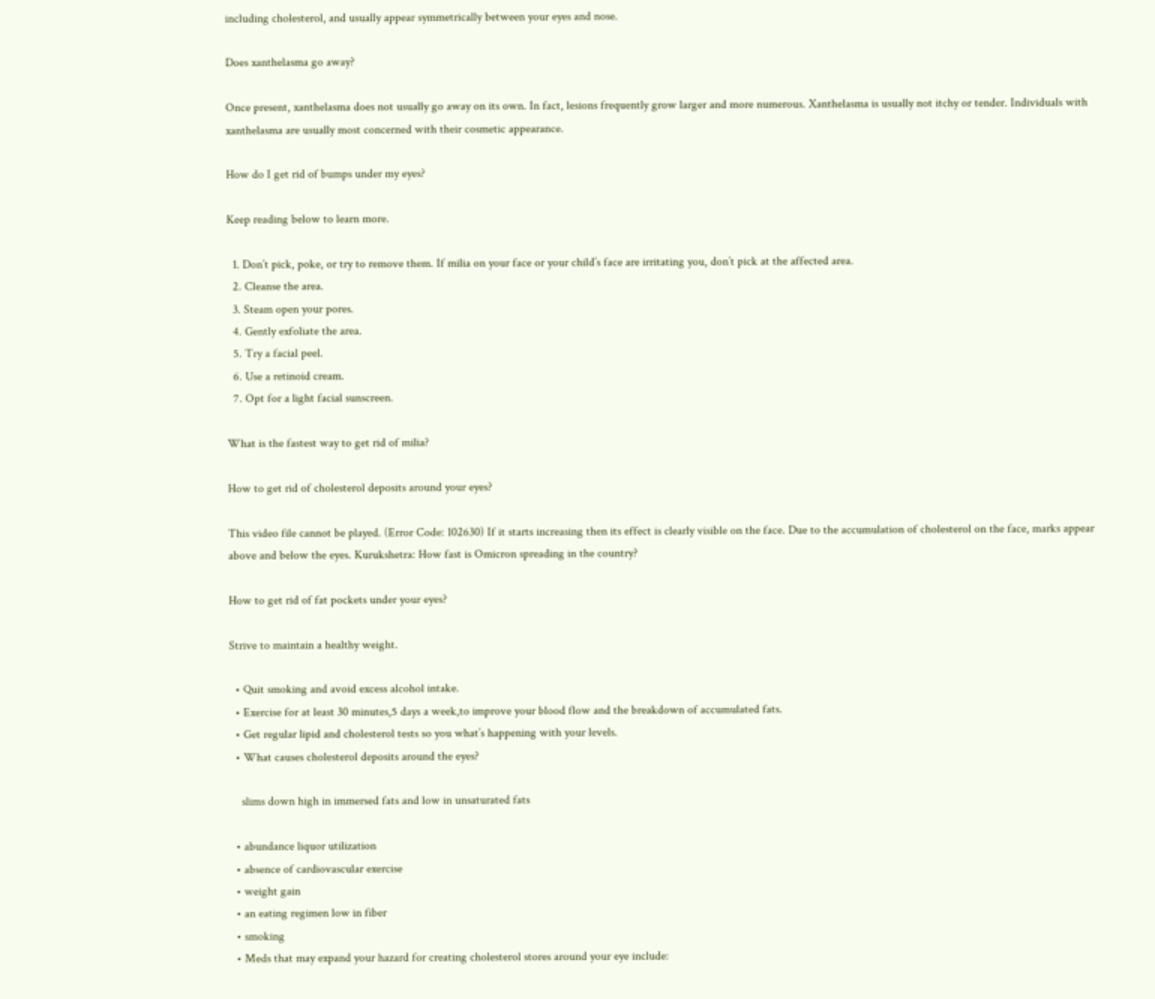including cholesterol, and usually appear symmetrically between your eyes and nose.

Does xanthelasma go away?

Once present, xanthelasma does not usually go away on its own. In fact, lesions frequently grow larger and more numerous. Xanthelasma is usually not itchy or tender. Individuals with xanthelasma are usually most concerned with their cosmetic appearance.

How do I get rid of bumps under my eyes?

Keep reading below to learn more.

  1. Don’t pick, poke, or try to remove them. If milia on your face or your child’s face are irritating you, don’t pick at the affected area.
  2. Cleanse the area.
  3. Steam open your pores.
  4. Gently exfoliate the area.
  5. Try a facial peel.
  6. Use a retinoid cream.
  7. Opt for a light facial sunscreen.

What is the fastest way to get rid of milia?

How to get rid of cholesterol deposits around your eyes?

This video file cannot be played. (Error Code: 102630) If it starts increasing then its effect is clearly visible on the face. Due to the accumulation of cholesterol on the face, marks appear above and below the eyes. Kurukshetra: How fast is Omicron spreading in the country?

How to get rid of fat pockets under your eyes?

Strive to maintain a healthy weight.

  • Quit smoking and avoid excess alcohol intake.
  • Exercise for at least 30 minutes,5 days a week,to improve your blood flow and the breakdown of accumulated fats.
  • Get regular lipid and cholesterol tests so you what’s happening with your levels.
  • What causes cholesterol deposits around the eyes?

    slims down high in immersed fats and low in unsaturated fats

  • abundance liquor utilization
  • absence of cardiovascular exercise
  • weight gain
  • an eating regimen low in fiber
  • smoking
  • Meds that may expand your hazard for creating cholesterol stores around your eye include: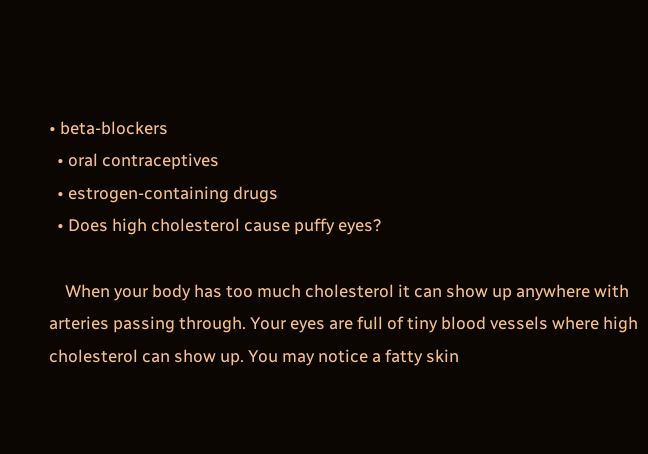• beta-blockers
  • oral contraceptives
  • estrogen-containing drugs
  • Does high cholesterol cause puffy eyes?

    When your body has too much cholesterol it can show up anywhere with arteries passing through. Your eyes are full of tiny blood vessels where high cholesterol can show up. You may notice a fatty skin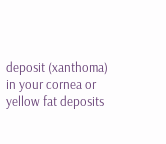deposit (xanthoma) in your cornea or yellow fat deposits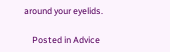around your eyelids.

    Posted in Advice